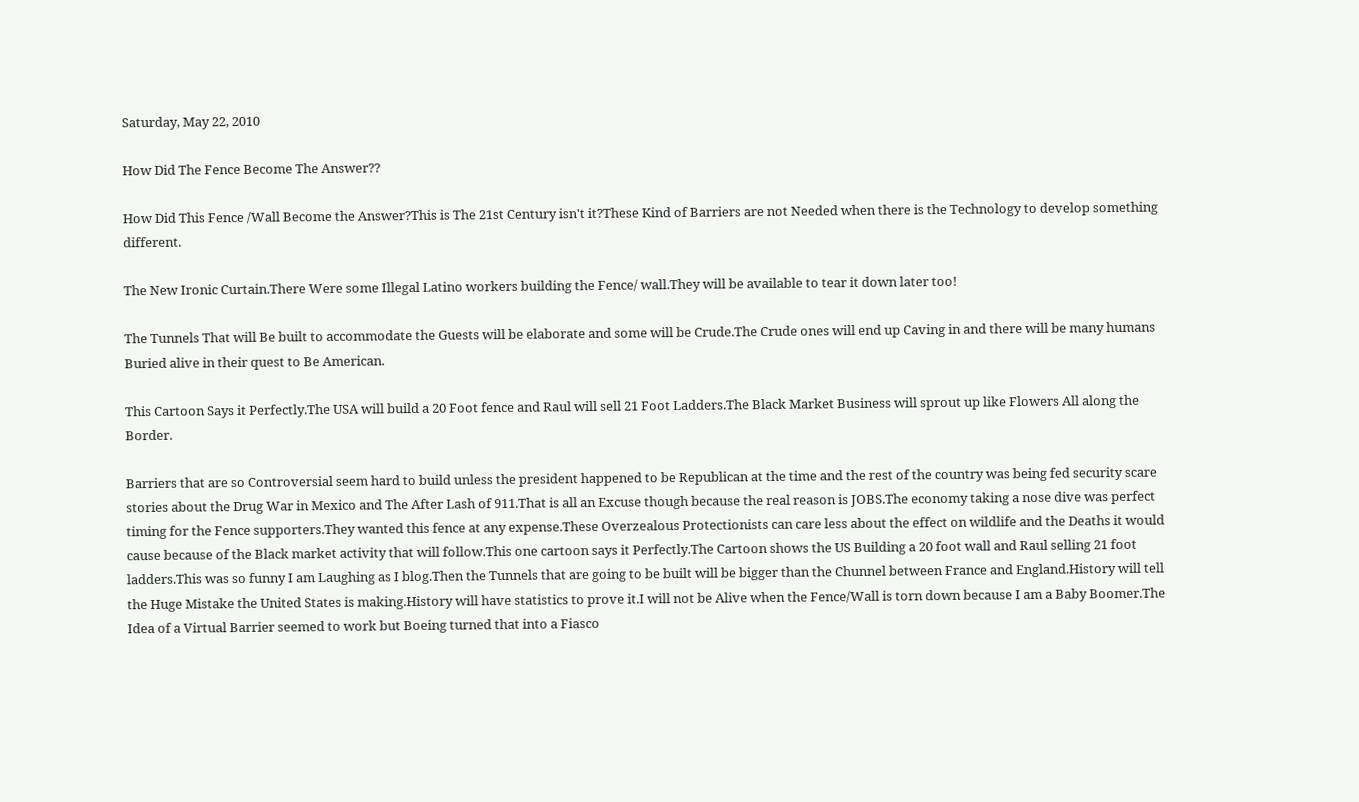Saturday, May 22, 2010

How Did The Fence Become The Answer??

How Did This Fence /Wall Become the Answer?This is The 21st Century isn't it?These Kind of Barriers are not Needed when there is the Technology to develop something different.

The New Ironic Curtain.There Were some Illegal Latino workers building the Fence/ wall.They will be available to tear it down later too!

The Tunnels That will Be built to accommodate the Guests will be elaborate and some will be Crude.The Crude ones will end up Caving in and there will be many humans Buried alive in their quest to Be American.

This Cartoon Says it Perfectly.The USA will build a 20 Foot fence and Raul will sell 21 Foot Ladders.The Black Market Business will sprout up like Flowers All along the Border.

Barriers that are so Controversial seem hard to build unless the president happened to be Republican at the time and the rest of the country was being fed security scare stories about the Drug War in Mexico and The After Lash of 911.That is all an Excuse though because the real reason is JOBS.The economy taking a nose dive was perfect timing for the Fence supporters.They wanted this fence at any expense.These Overzealous Protectionists can care less about the effect on wildlife and the Deaths it would cause because of the Black market activity that will follow.This one cartoon says it Perfectly.The Cartoon shows the US Building a 20 foot wall and Raul selling 21 foot ladders.This was so funny I am Laughing as I blog.Then the Tunnels that are going to be built will be bigger than the Chunnel between France and England.History will tell the Huge Mistake the United States is making.History will have statistics to prove it.I will not be Alive when the Fence/Wall is torn down because I am a Baby Boomer.The Idea of a Virtual Barrier seemed to work but Boeing turned that into a Fiasco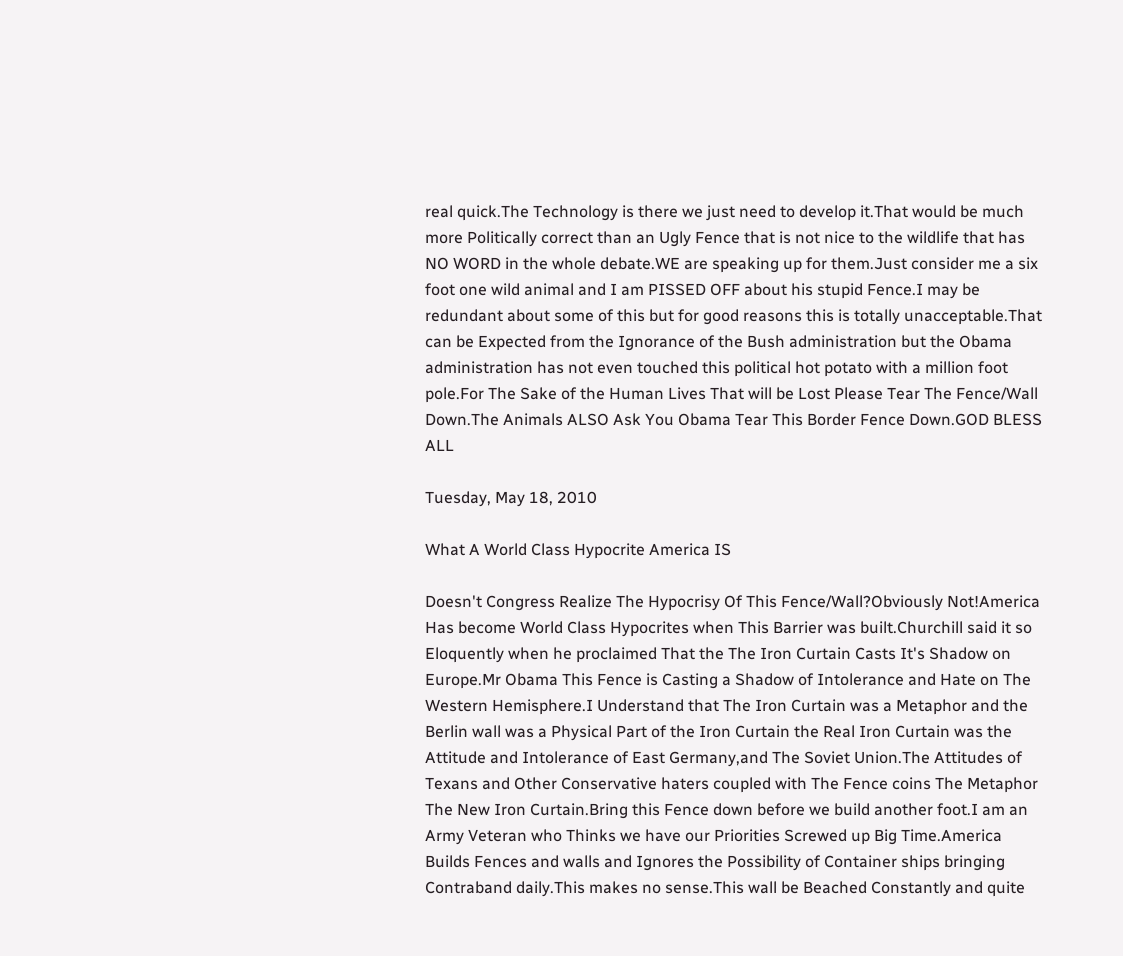real quick.The Technology is there we just need to develop it.That would be much more Politically correct than an Ugly Fence that is not nice to the wildlife that has NO WORD in the whole debate.WE are speaking up for them.Just consider me a six foot one wild animal and I am PISSED OFF about his stupid Fence.I may be redundant about some of this but for good reasons this is totally unacceptable.That can be Expected from the Ignorance of the Bush administration but the Obama administration has not even touched this political hot potato with a million foot pole.For The Sake of the Human Lives That will be Lost Please Tear The Fence/Wall Down.The Animals ALSO Ask You Obama Tear This Border Fence Down.GOD BLESS ALL

Tuesday, May 18, 2010

What A World Class Hypocrite America IS

Doesn't Congress Realize The Hypocrisy Of This Fence/Wall?Obviously Not!America Has become World Class Hypocrites when This Barrier was built.Churchill said it so Eloquently when he proclaimed That the The Iron Curtain Casts It's Shadow on Europe.Mr Obama This Fence is Casting a Shadow of Intolerance and Hate on The Western Hemisphere.I Understand that The Iron Curtain was a Metaphor and the Berlin wall was a Physical Part of the Iron Curtain the Real Iron Curtain was the Attitude and Intolerance of East Germany,and The Soviet Union.The Attitudes of Texans and Other Conservative haters coupled with The Fence coins The Metaphor The New Iron Curtain.Bring this Fence down before we build another foot.I am an Army Veteran who Thinks we have our Priorities Screwed up Big Time.America Builds Fences and walls and Ignores the Possibility of Container ships bringing Contraband daily.This makes no sense.This wall be Beached Constantly and quite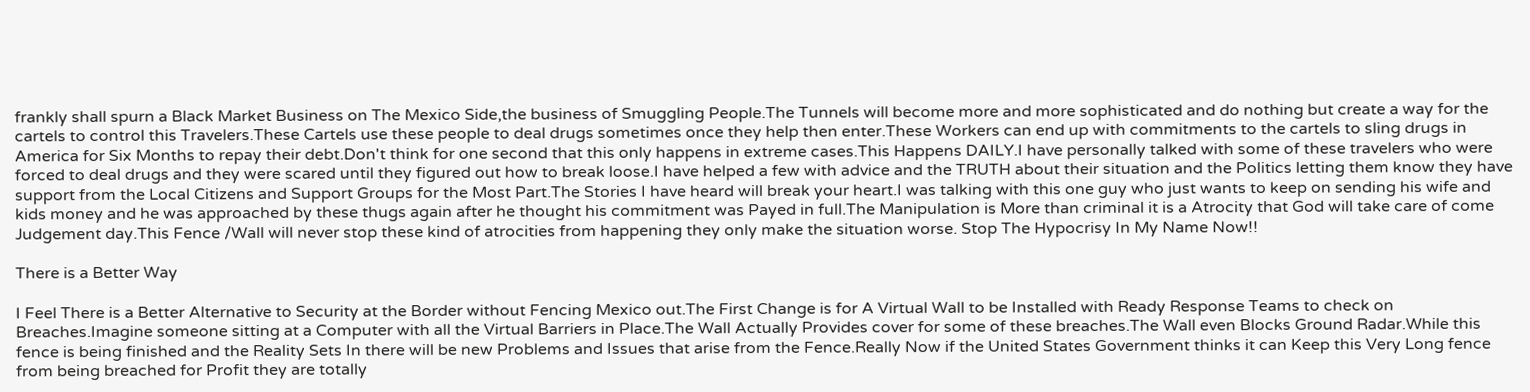frankly shall spurn a Black Market Business on The Mexico Side,the business of Smuggling People.The Tunnels will become more and more sophisticated and do nothing but create a way for the cartels to control this Travelers.These Cartels use these people to deal drugs sometimes once they help then enter.These Workers can end up with commitments to the cartels to sling drugs in America for Six Months to repay their debt.Don't think for one second that this only happens in extreme cases.This Happens DAILY.I have personally talked with some of these travelers who were forced to deal drugs and they were scared until they figured out how to break loose.I have helped a few with advice and the TRUTH about their situation and the Politics letting them know they have support from the Local Citizens and Support Groups for the Most Part.The Stories I have heard will break your heart.I was talking with this one guy who just wants to keep on sending his wife and kids money and he was approached by these thugs again after he thought his commitment was Payed in full.The Manipulation is More than criminal it is a Atrocity that God will take care of come Judgement day.This Fence /Wall will never stop these kind of atrocities from happening they only make the situation worse. Stop The Hypocrisy In My Name Now!!

There is a Better Way

I Feel There is a Better Alternative to Security at the Border without Fencing Mexico out.The First Change is for A Virtual Wall to be Installed with Ready Response Teams to check on Breaches.Imagine someone sitting at a Computer with all the Virtual Barriers in Place.The Wall Actually Provides cover for some of these breaches.The Wall even Blocks Ground Radar.While this fence is being finished and the Reality Sets In there will be new Problems and Issues that arise from the Fence.Really Now if the United States Government thinks it can Keep this Very Long fence from being breached for Profit they are totally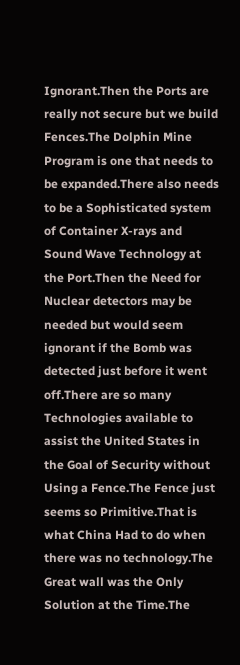Ignorant.Then the Ports are really not secure but we build Fences.The Dolphin Mine Program is one that needs to be expanded.There also needs to be a Sophisticated system of Container X-rays and Sound Wave Technology at the Port.Then the Need for Nuclear detectors may be needed but would seem ignorant if the Bomb was detected just before it went off.There are so many Technologies available to assist the United States in the Goal of Security without Using a Fence.The Fence just seems so Primitive.That is what China Had to do when there was no technology.The Great wall was the Only Solution at the Time.The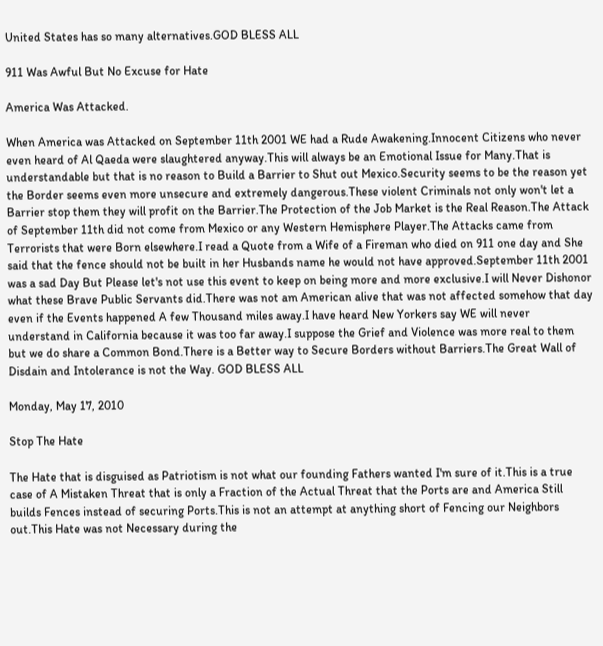United States has so many alternatives.GOD BLESS ALL

911 Was Awful But No Excuse for Hate

America Was Attacked.

When America was Attacked on September 11th 2001 WE had a Rude Awakening.Innocent Citizens who never even heard of Al Qaeda were slaughtered anyway.This will always be an Emotional Issue for Many.That is understandable but that is no reason to Build a Barrier to Shut out Mexico.Security seems to be the reason yet the Border seems even more unsecure and extremely dangerous.These violent Criminals not only won't let a Barrier stop them they will profit on the Barrier.The Protection of the Job Market is the Real Reason.The Attack of September 11th did not come from Mexico or any Western Hemisphere Player.The Attacks came from Terrorists that were Born elsewhere.I read a Quote from a Wife of a Fireman who died on 911 one day and She said that the fence should not be built in her Husbands name he would not have approved.September 11th 2001 was a sad Day But Please let's not use this event to keep on being more and more exclusive.I will Never Dishonor what these Brave Public Servants did.There was not am American alive that was not affected somehow that day even if the Events happened A few Thousand miles away.I have heard New Yorkers say WE will never understand in California because it was too far away.I suppose the Grief and Violence was more real to them but we do share a Common Bond.There is a Better way to Secure Borders without Barriers.The Great Wall of Disdain and Intolerance is not the Way. GOD BLESS ALL

Monday, May 17, 2010

Stop The Hate

The Hate that is disguised as Patriotism is not what our founding Fathers wanted I'm sure of it.This is a true case of A Mistaken Threat that is only a Fraction of the Actual Threat that the Ports are and America Still builds Fences instead of securing Ports.This is not an attempt at anything short of Fencing our Neighbors out.This Hate was not Necessary during the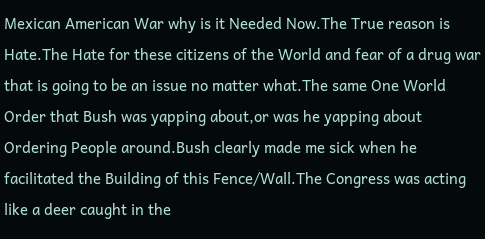Mexican American War why is it Needed Now.The True reason is Hate.The Hate for these citizens of the World and fear of a drug war that is going to be an issue no matter what.The same One World Order that Bush was yapping about,or was he yapping about Ordering People around.Bush clearly made me sick when he facilitated the Building of this Fence/Wall.The Congress was acting like a deer caught in the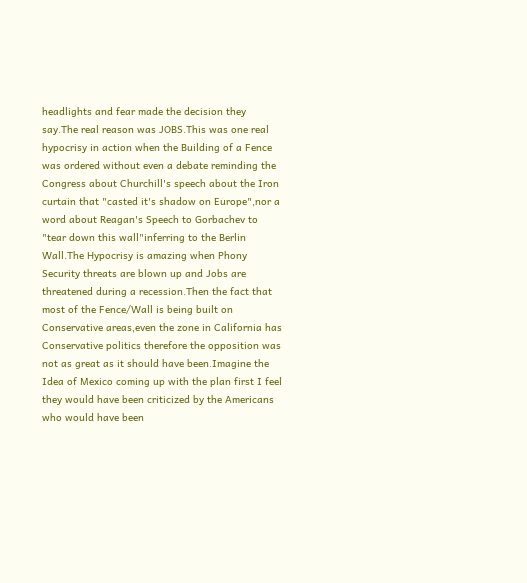headlights and fear made the decision they say.The real reason was JOBS.This was one real hypocrisy in action when the Building of a Fence was ordered without even a debate reminding the Congress about Churchill's speech about the Iron curtain that "casted it's shadow on Europe",nor a word about Reagan's Speech to Gorbachev to "tear down this wall"inferring to the Berlin Wall.The Hypocrisy is amazing when Phony Security threats are blown up and Jobs are threatened during a recession.Then the fact that most of the Fence/Wall is being built on Conservative areas,even the zone in California has Conservative politics therefore the opposition was not as great as it should have been.Imagine the Idea of Mexico coming up with the plan first I feel they would have been criticized by the Americans who would have been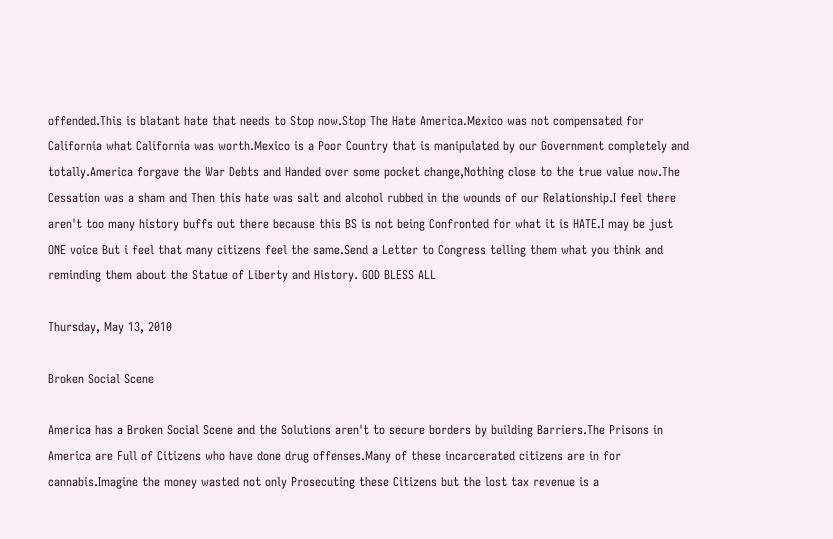offended.This is blatant hate that needs to Stop now.Stop The Hate America.Mexico was not compensated for California what California was worth.Mexico is a Poor Country that is manipulated by our Government completely and totally.America forgave the War Debts and Handed over some pocket change,Nothing close to the true value now.The Cessation was a sham and Then this hate was salt and alcohol rubbed in the wounds of our Relationship.I feel there aren't too many history buffs out there because this BS is not being Confronted for what it is HATE.I may be just ONE voice But i feel that many citizens feel the same.Send a Letter to Congress telling them what you think and reminding them about the Statue of Liberty and History. GOD BLESS ALL

Thursday, May 13, 2010

Broken Social Scene

America has a Broken Social Scene and the Solutions aren't to secure borders by building Barriers.The Prisons in America are Full of Citizens who have done drug offenses.Many of these incarcerated citizens are in for cannabis.Imagine the money wasted not only Prosecuting these Citizens but the lost tax revenue is a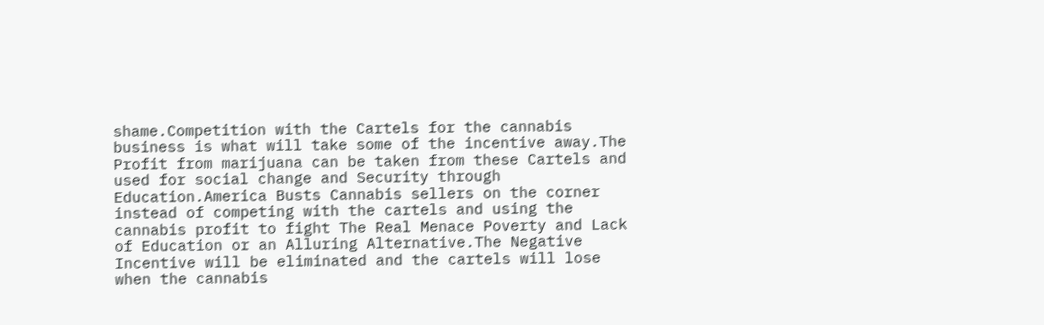shame.Competition with the Cartels for the cannabis business is what will take some of the incentive away.The Profit from marijuana can be taken from these Cartels and used for social change and Security through Education.America Busts Cannabis sellers on the corner instead of competing with the cartels and using the cannabis profit to fight The Real Menace Poverty and Lack of Education or an Alluring Alternative.The Negative Incentive will be eliminated and the cartels will lose when the cannabis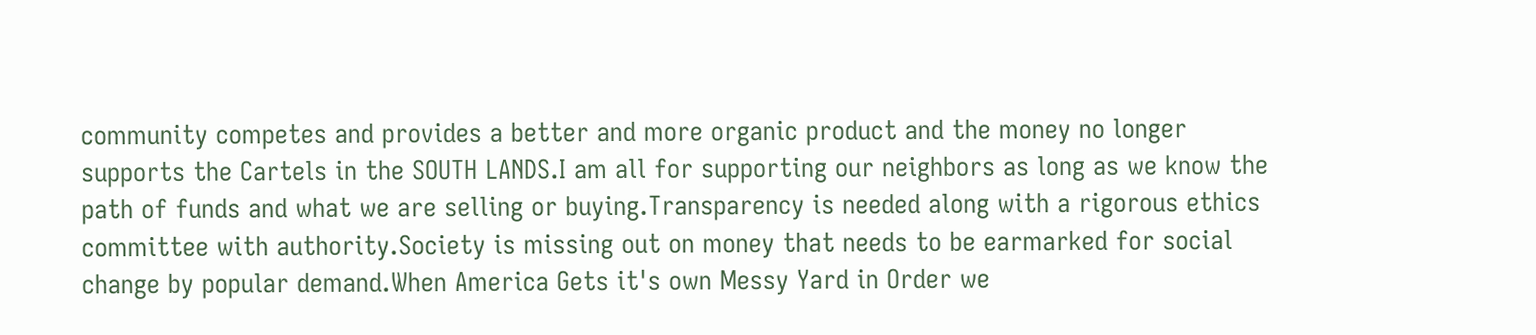community competes and provides a better and more organic product and the money no longer supports the Cartels in the SOUTH LANDS.I am all for supporting our neighbors as long as we know the path of funds and what we are selling or buying.Transparency is needed along with a rigorous ethics committee with authority.Society is missing out on money that needs to be earmarked for social change by popular demand.When America Gets it's own Messy Yard in Order we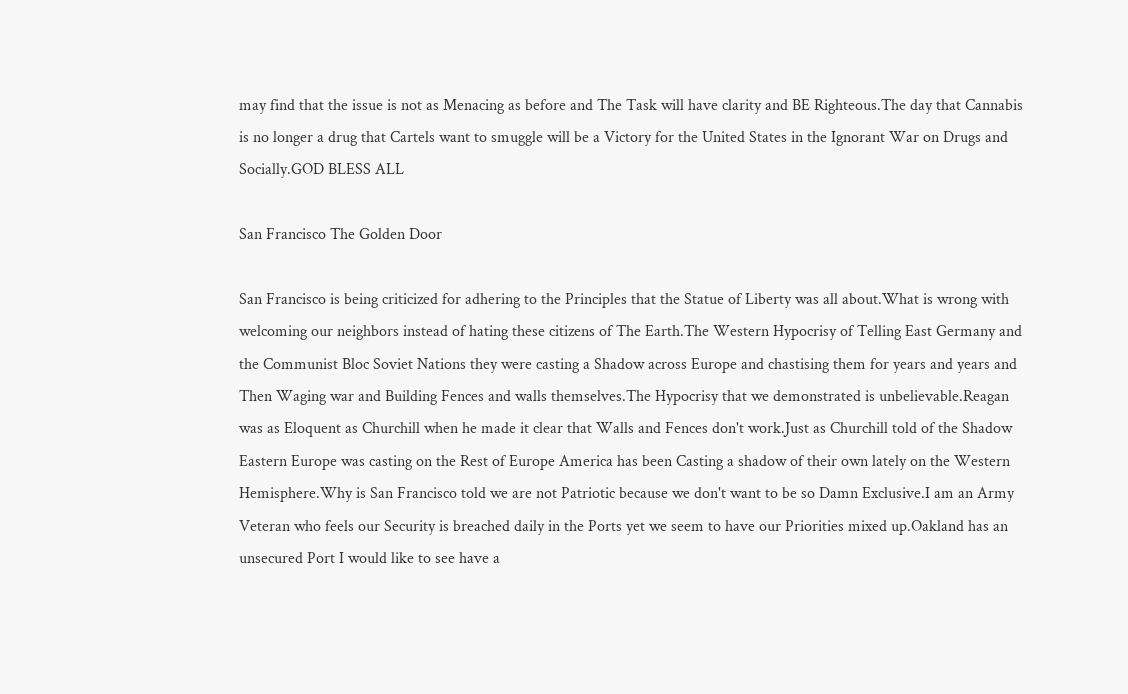may find that the issue is not as Menacing as before and The Task will have clarity and BE Righteous.The day that Cannabis is no longer a drug that Cartels want to smuggle will be a Victory for the United States in the Ignorant War on Drugs and Socially.GOD BLESS ALL

San Francisco The Golden Door

San Francisco is being criticized for adhering to the Principles that the Statue of Liberty was all about.What is wrong with welcoming our neighbors instead of hating these citizens of The Earth.The Western Hypocrisy of Telling East Germany and the Communist Bloc Soviet Nations they were casting a Shadow across Europe and chastising them for years and years and Then Waging war and Building Fences and walls themselves.The Hypocrisy that we demonstrated is unbelievable.Reagan was as Eloquent as Churchill when he made it clear that Walls and Fences don't work.Just as Churchill told of the Shadow Eastern Europe was casting on the Rest of Europe America has been Casting a shadow of their own lately on the Western Hemisphere.Why is San Francisco told we are not Patriotic because we don't want to be so Damn Exclusive.I am an Army Veteran who feels our Security is breached daily in the Ports yet we seem to have our Priorities mixed up.Oakland has an unsecured Port I would like to see have a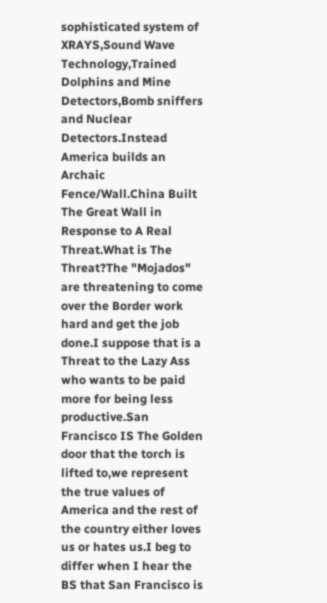sophisticated system of XRAYS,Sound Wave Technology,Trained Dolphins and Mine Detectors,Bomb sniffers and Nuclear Detectors.Instead America builds an Archaic Fence/Wall.China Built The Great Wall in Response to A Real Threat.What is The Threat?The "Mojados" are threatening to come over the Border work hard and get the job done.I suppose that is a Threat to the Lazy Ass who wants to be paid more for being less productive.San Francisco IS The Golden door that the torch is lifted to,we represent the true values of America and the rest of the country either loves us or hates us.I beg to differ when I hear the BS that San Francisco is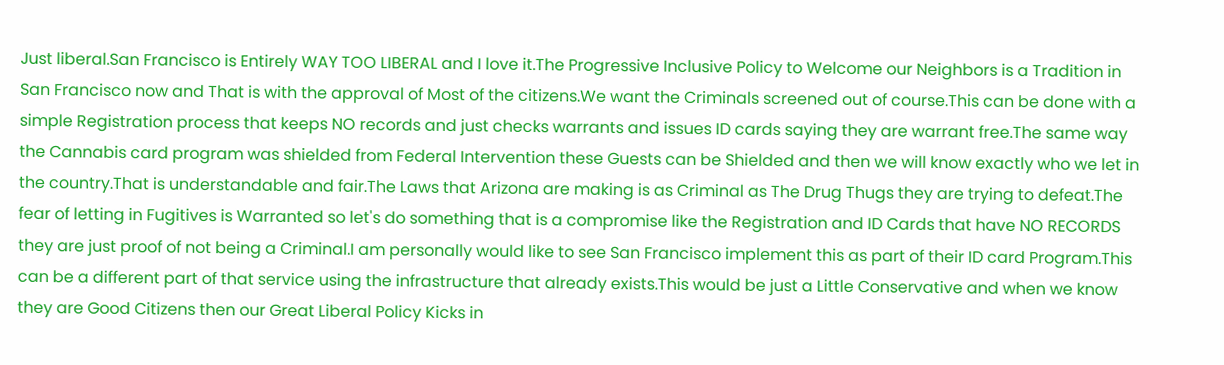Just liberal.San Francisco is Entirely WAY TOO LIBERAL and I love it.The Progressive Inclusive Policy to Welcome our Neighbors is a Tradition in San Francisco now and That is with the approval of Most of the citizens.We want the Criminals screened out of course.This can be done with a simple Registration process that keeps NO records and just checks warrants and issues ID cards saying they are warrant free.The same way the Cannabis card program was shielded from Federal Intervention these Guests can be Shielded and then we will know exactly who we let in the country.That is understandable and fair.The Laws that Arizona are making is as Criminal as The Drug Thugs they are trying to defeat.The fear of letting in Fugitives is Warranted so let's do something that is a compromise like the Registration and ID Cards that have NO RECORDS they are just proof of not being a Criminal.I am personally would like to see San Francisco implement this as part of their ID card Program.This can be a different part of that service using the infrastructure that already exists.This would be just a Little Conservative and when we know they are Good Citizens then our Great Liberal Policy Kicks in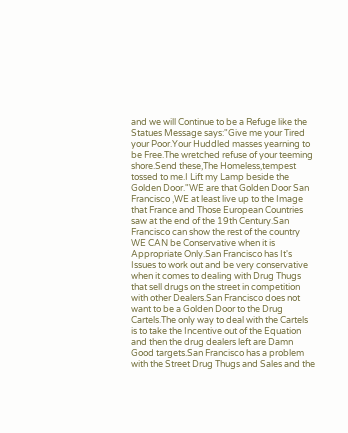and we will Continue to be a Refuge like the Statues Message says:"Give me your Tired your Poor.Your Huddled masses yearning to be Free.The wretched refuse of your teeming shore.Send these,The Homeless,tempest tossed to me.I Lift my Lamp beside the Golden Door."WE are that Golden Door San Francisco ,WE at least live up to the Image that France and Those European Countries saw at the end of the 19th Century.San Francisco can show the rest of the country WE CAN be Conservative when it is Appropriate Only.San Francisco has It's Issues to work out and be very conservative when it comes to dealing with Drug Thugs that sell drugs on the street in competition with other Dealers.San Francisco does not want to be a Golden Door to the Drug Cartels.The only way to deal with the Cartels is to take the Incentive out of the Equation and then the drug dealers left are Damn Good targets.San Francisco has a problem with the Street Drug Thugs and Sales and the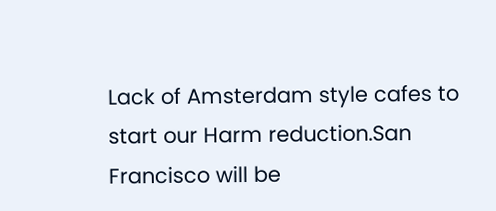Lack of Amsterdam style cafes to start our Harm reduction.San Francisco will be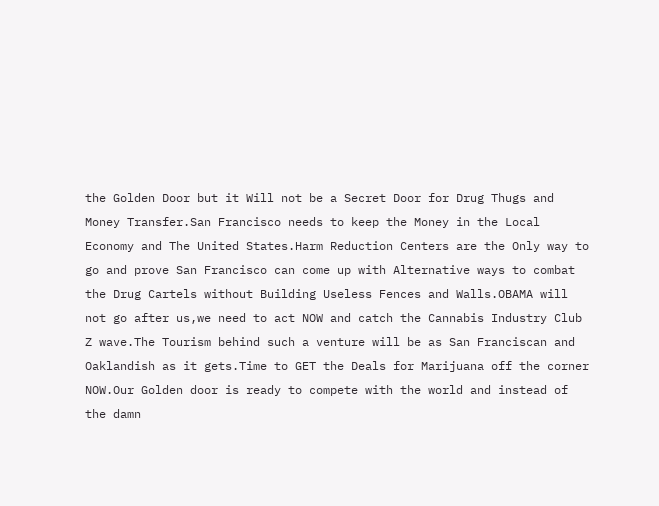the Golden Door but it Will not be a Secret Door for Drug Thugs and Money Transfer.San Francisco needs to keep the Money in the Local Economy and The United States.Harm Reduction Centers are the Only way to go and prove San Francisco can come up with Alternative ways to combat the Drug Cartels without Building Useless Fences and Walls.OBAMA will not go after us,we need to act NOW and catch the Cannabis Industry Club Z wave.The Tourism behind such a venture will be as San Franciscan and Oaklandish as it gets.Time to GET the Deals for Marijuana off the corner NOW.Our Golden door is ready to compete with the world and instead of the damn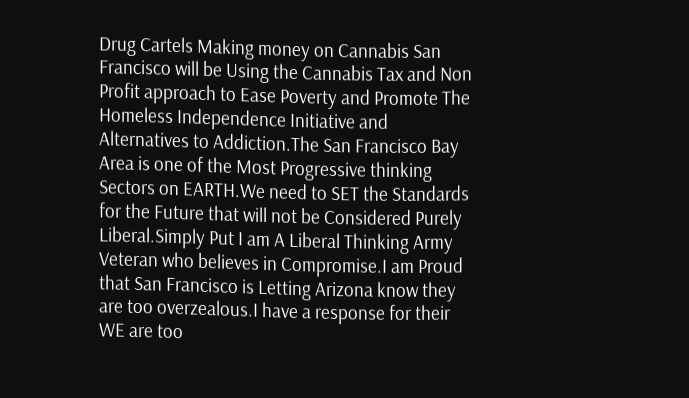Drug Cartels Making money on Cannabis San Francisco will be Using the Cannabis Tax and Non Profit approach to Ease Poverty and Promote The Homeless Independence Initiative and Alternatives to Addiction.The San Francisco Bay Area is one of the Most Progressive thinking Sectors on EARTH.We need to SET the Standards for the Future that will not be Considered Purely Liberal.Simply Put I am A Liberal Thinking Army Veteran who believes in Compromise.I am Proud that San Francisco is Letting Arizona know they are too overzealous.I have a response for their WE are too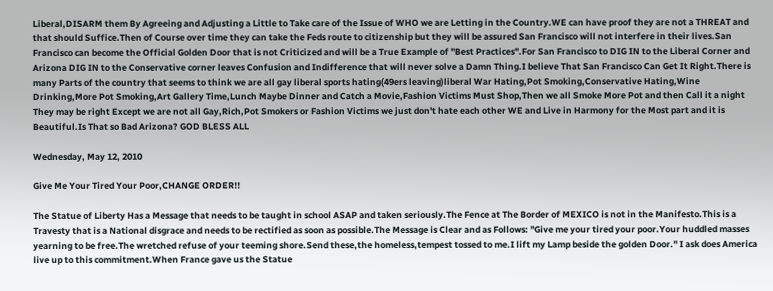Liberal,DISARM them By Agreeing and Adjusting a Little to Take care of the Issue of WHO we are Letting in the Country.WE can have proof they are not a THREAT and that should Suffice.Then of Course over time they can take the Feds route to citizenship but they will be assured San Francisco will not interfere in their lives.San Francisco can become the Official Golden Door that is not Criticized and will be a True Example of "Best Practices".For San Francisco to DIG IN to the Liberal Corner and Arizona DIG IN to the Conservative corner leaves Confusion and Indifference that will never solve a Damn Thing.I believe That San Francisco Can Get It Right.There is many Parts of the country that seems to think we are all gay liberal sports hating(49ers leaving)liberal War Hating,Pot Smoking,Conservative Hating,Wine Drinking,More Pot Smoking,Art Gallery Time,Lunch Maybe Dinner and Catch a Movie,Fashion Victims Must Shop,Then we all Smoke More Pot and then Call it a night They may be right Except we are not all Gay,Rich,Pot Smokers or Fashion Victims we just don't hate each other WE and Live in Harmony for the Most part and it is Beautiful.Is That so Bad Arizona? GOD BLESS ALL

Wednesday, May 12, 2010

Give Me Your Tired Your Poor,CHANGE ORDER!!

The Statue of Liberty Has a Message that needs to be taught in school ASAP and taken seriously.The Fence at The Border of MEXICO is not in the Manifesto.This is a Travesty that is a National disgrace and needs to be rectified as soon as possible.The Message is Clear and as Follows: "Give me your tired your poor.Your huddled masses yearning to be free.The wretched refuse of your teeming shore.Send these,the homeless,tempest tossed to me.I lift my Lamp beside the golden Door." I ask does America live up to this commitment.When France gave us the Statue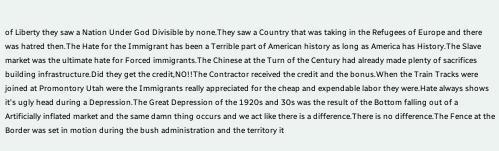of Liberty they saw a Nation Under God Divisible by none.They saw a Country that was taking in the Refugees of Europe and there was hatred then.The Hate for the Immigrant has been a Terrible part of American history as long as America has History.The Slave market was the ultimate hate for Forced immigrants.The Chinese at the Turn of the Century had already made plenty of sacrifices building infrastructure.Did they get the credit,NO!!The Contractor received the credit and the bonus.When the Train Tracks were joined at Promontory Utah were the Immigrants really appreciated for the cheap and expendable labor they were.Hate always shows it's ugly head during a Depression.The Great Depression of the 1920s and 30s was the result of the Bottom falling out of a Artificially inflated market and the same damn thing occurs and we act like there is a difference.There is no difference.The Fence at the Border was set in motion during the bush administration and the territory it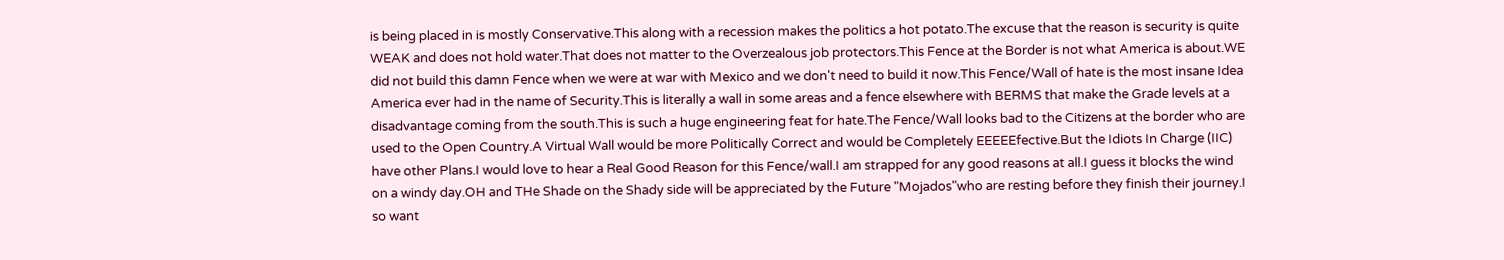is being placed in is mostly Conservative.This along with a recession makes the politics a hot potato.The excuse that the reason is security is quite WEAK and does not hold water.That does not matter to the Overzealous job protectors.This Fence at the Border is not what America is about.WE did not build this damn Fence when we were at war with Mexico and we don't need to build it now.This Fence/Wall of hate is the most insane Idea America ever had in the name of Security.This is literally a wall in some areas and a fence elsewhere with BERMS that make the Grade levels at a disadvantage coming from the south.This is such a huge engineering feat for hate.The Fence/Wall looks bad to the Citizens at the border who are used to the Open Country.A Virtual Wall would be more Politically Correct and would be Completely EEEEEfective.But the Idiots In Charge (IIC) have other Plans.I would love to hear a Real Good Reason for this Fence/wall.I am strapped for any good reasons at all.I guess it blocks the wind on a windy day.OH and THe Shade on the Shady side will be appreciated by the Future "Mojados"who are resting before they finish their journey.I so want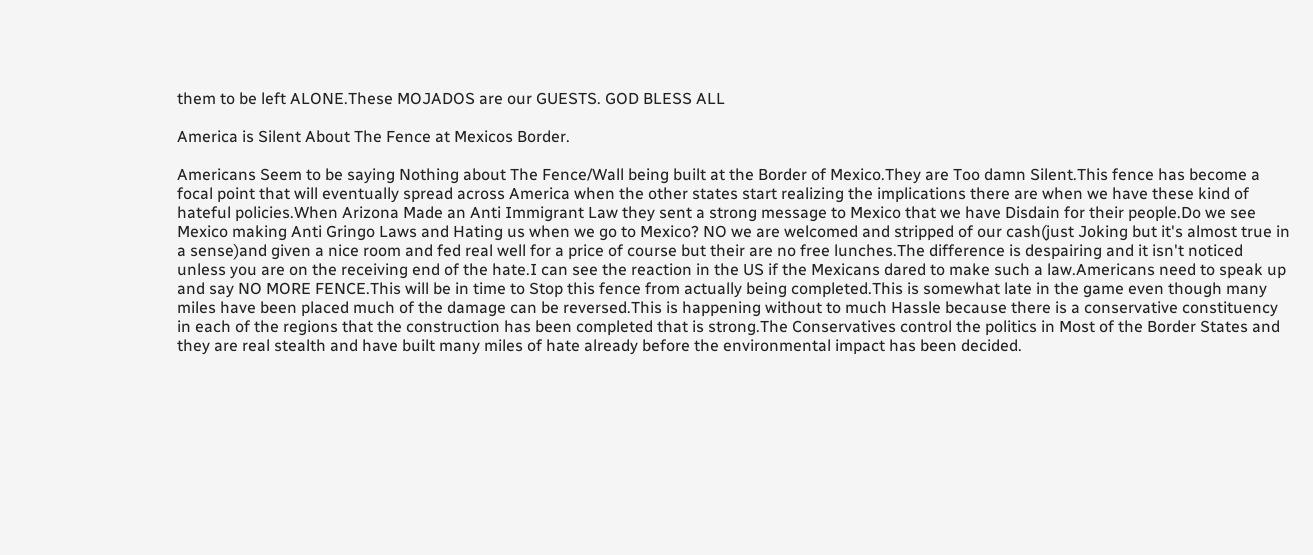them to be left ALONE.These MOJADOS are our GUESTS. GOD BLESS ALL

America is Silent About The Fence at Mexicos Border.

Americans Seem to be saying Nothing about The Fence/Wall being built at the Border of Mexico.They are Too damn Silent.This fence has become a focal point that will eventually spread across America when the other states start realizing the implications there are when we have these kind of hateful policies.When Arizona Made an Anti Immigrant Law they sent a strong message to Mexico that we have Disdain for their people.Do we see Mexico making Anti Gringo Laws and Hating us when we go to Mexico? NO we are welcomed and stripped of our cash(just Joking but it's almost true in a sense)and given a nice room and fed real well for a price of course but their are no free lunches.The difference is despairing and it isn't noticed unless you are on the receiving end of the hate.I can see the reaction in the US if the Mexicans dared to make such a law.Americans need to speak up and say NO MORE FENCE.This will be in time to Stop this fence from actually being completed.This is somewhat late in the game even though many miles have been placed much of the damage can be reversed.This is happening without to much Hassle because there is a conservative constituency in each of the regions that the construction has been completed that is strong.The Conservatives control the politics in Most of the Border States and they are real stealth and have built many miles of hate already before the environmental impact has been decided.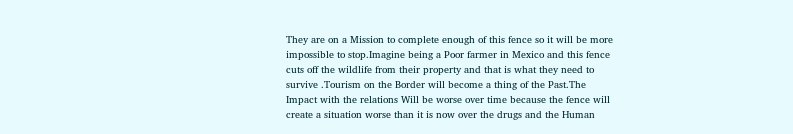They are on a Mission to complete enough of this fence so it will be more impossible to stop.Imagine being a Poor farmer in Mexico and this fence cuts off the wildlife from their property and that is what they need to survive .Tourism on the Border will become a thing of the Past.The Impact with the relations Will be worse over time because the fence will create a situation worse than it is now over the drugs and the Human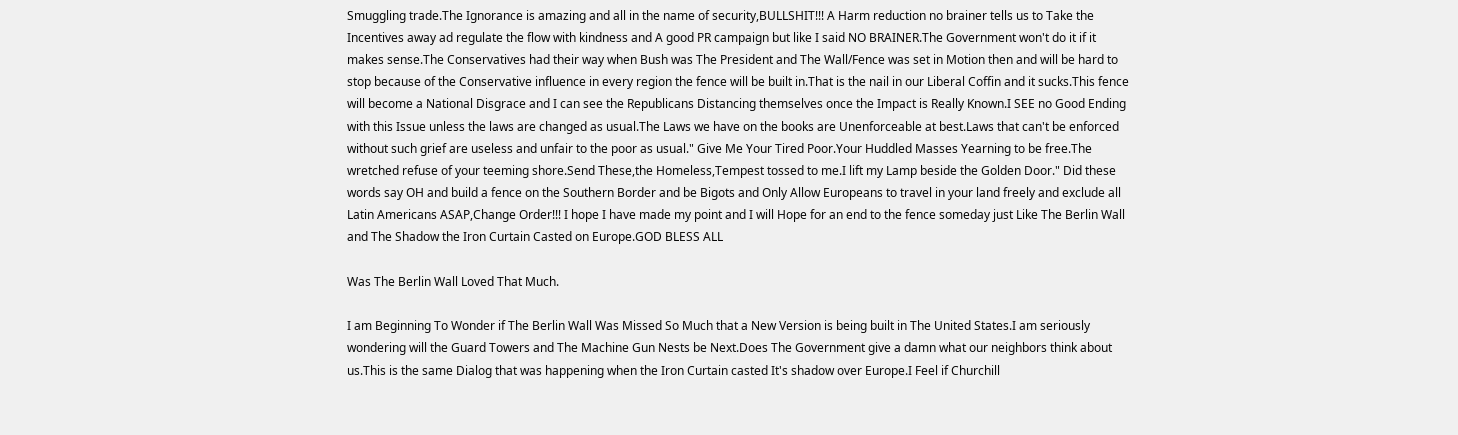Smuggling trade.The Ignorance is amazing and all in the name of security,BULLSHIT!!! A Harm reduction no brainer tells us to Take the Incentives away ad regulate the flow with kindness and A good PR campaign but like I said NO BRAINER.The Government won't do it if it makes sense.The Conservatives had their way when Bush was The President and The Wall/Fence was set in Motion then and will be hard to stop because of the Conservative influence in every region the fence will be built in.That is the nail in our Liberal Coffin and it sucks.This fence will become a National Disgrace and I can see the Republicans Distancing themselves once the Impact is Really Known.I SEE no Good Ending with this Issue unless the laws are changed as usual.The Laws we have on the books are Unenforceable at best.Laws that can't be enforced without such grief are useless and unfair to the poor as usual." Give Me Your Tired Poor.Your Huddled Masses Yearning to be free.The wretched refuse of your teeming shore.Send These,the Homeless,Tempest tossed to me.I lift my Lamp beside the Golden Door." Did these words say OH and build a fence on the Southern Border and be Bigots and Only Allow Europeans to travel in your land freely and exclude all Latin Americans ASAP,Change Order!!! I hope I have made my point and I will Hope for an end to the fence someday just Like The Berlin Wall and The Shadow the Iron Curtain Casted on Europe.GOD BLESS ALL

Was The Berlin Wall Loved That Much.

I am Beginning To Wonder if The Berlin Wall Was Missed So Much that a New Version is being built in The United States.I am seriously wondering will the Guard Towers and The Machine Gun Nests be Next.Does The Government give a damn what our neighbors think about us.This is the same Dialog that was happening when the Iron Curtain casted It's shadow over Europe.I Feel if Churchill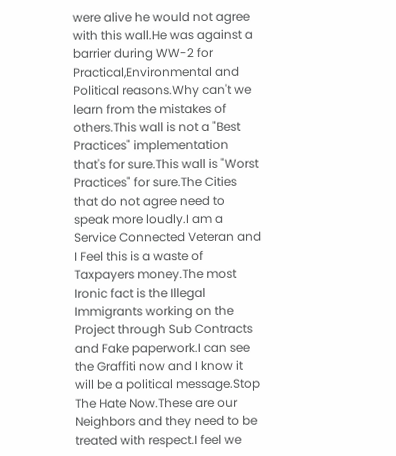were alive he would not agree with this wall.He was against a barrier during WW-2 for Practical,Environmental and Political reasons.Why can't we learn from the mistakes of others.This wall is not a "Best Practices" implementation that's for sure.This wall is "Worst Practices" for sure.The Cities that do not agree need to speak more loudly.I am a Service Connected Veteran and I Feel this is a waste of Taxpayers money.The most Ironic fact is the Illegal Immigrants working on the Project through Sub Contracts and Fake paperwork.I can see the Graffiti now and I know it will be a political message.Stop The Hate Now.These are our Neighbors and they need to be treated with respect.I feel we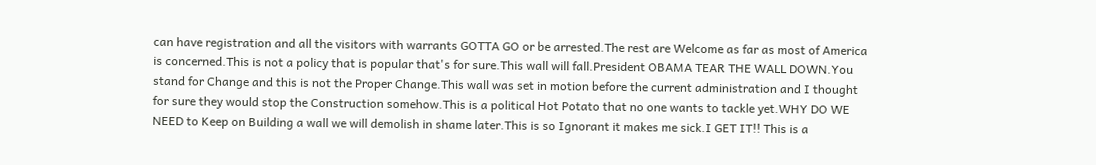can have registration and all the visitors with warrants GOTTA GO or be arrested.The rest are Welcome as far as most of America is concerned.This is not a policy that is popular that's for sure.This wall will fall.President OBAMA TEAR THE WALL DOWN.You stand for Change and this is not the Proper Change.This wall was set in motion before the current administration and I thought for sure they would stop the Construction somehow.This is a political Hot Potato that no one wants to tackle yet.WHY DO WE NEED to Keep on Building a wall we will demolish in shame later.This is so Ignorant it makes me sick.I GET IT!! This is a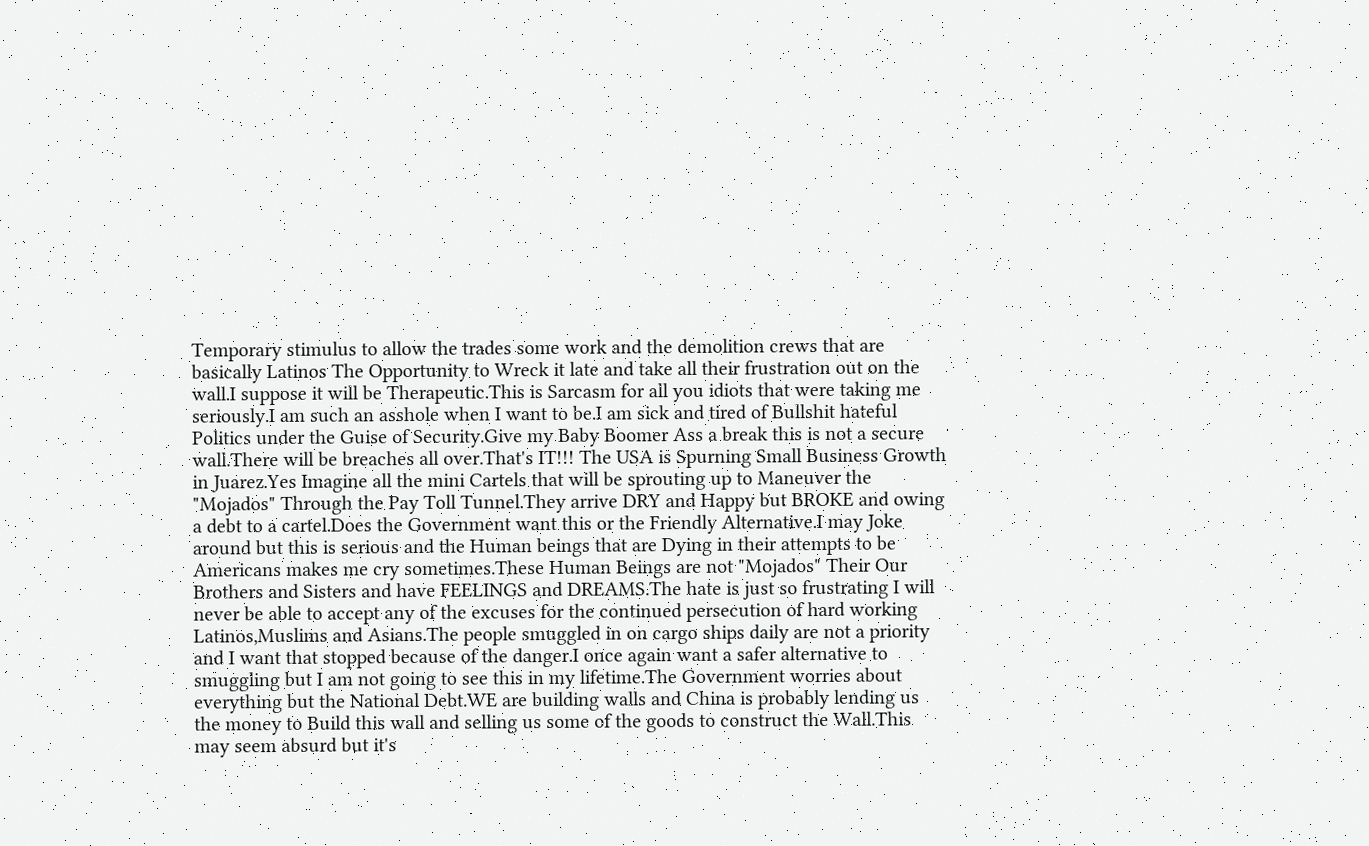Temporary stimulus to allow the trades some work and the demolition crews that are basically Latinos The Opportunity to Wreck it late and take all their frustration out on the wall.I suppose it will be Therapeutic.This is Sarcasm for all you idiots that were taking me seriously.I am such an asshole when I want to be.I am sick and tired of Bullshit hateful Politics under the Guise of Security.Give my Baby Boomer Ass a break this is not a secure wall.There will be breaches all over.That's IT!!! The USA is Spurning Small Business Growth in Juarez.Yes Imagine all the mini Cartels that will be sprouting up to Maneuver the "Mojados" Through the Pay Toll Tunnel.They arrive DRY and Happy but BROKE and owing a debt to a cartel.Does the Government want this or the Friendly Alternative.I may Joke around but this is serious and the Human beings that are Dying in their attempts to be Americans makes me cry sometimes.These Human Beings are not "Mojados" Their Our Brothers and Sisters and have FEELINGS and DREAMS.The hate is just so frustrating I will never be able to accept any of the excuses for the continued persecution of hard working Latinos,Muslims and Asians.The people smuggled in on cargo ships daily are not a priority and I want that stopped because of the danger.I once again want a safer alternative to smuggling but I am not going to see this in my lifetime.The Government worries about everything but the National Debt.WE are building walls and China is probably lending us the money to Build this wall and selling us some of the goods to construct the Wall.This may seem absurd but it's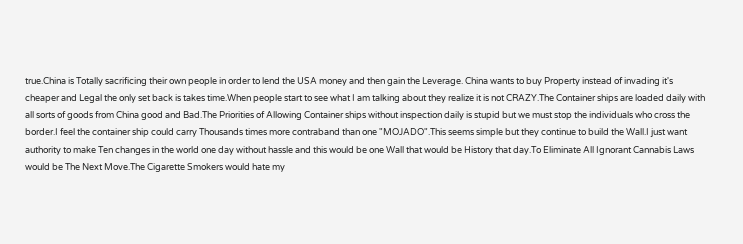true.China is Totally sacrificing their own people in order to lend the USA money and then gain the Leverage. China wants to buy Property instead of invading it's cheaper and Legal the only set back is takes time.When people start to see what I am talking about they realize it is not CRAZY.The Container ships are loaded daily with all sorts of goods from China good and Bad.The Priorities of Allowing Container ships without inspection daily is stupid but we must stop the individuals who cross the border.I feel the container ship could carry Thousands times more contraband than one "MOJADO".This seems simple but they continue to build the Wall.I just want authority to make Ten changes in the world one day without hassle and this would be one Wall that would be History that day.To Eliminate All Ignorant Cannabis Laws would be The Next Move.The Cigarette Smokers would hate my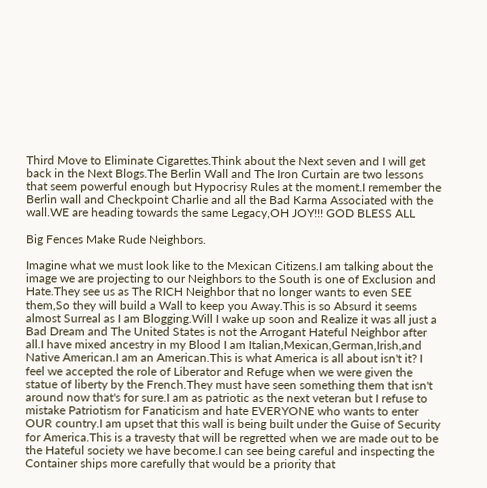Third Move to Eliminate Cigarettes.Think about the Next seven and I will get back in the Next Blogs.The Berlin Wall and The Iron Curtain are two lessons that seem powerful enough but Hypocrisy Rules at the moment.I remember the Berlin wall and Checkpoint Charlie and all the Bad Karma Associated with the wall.WE are heading towards the same Legacy,OH JOY!!! GOD BLESS ALL

Big Fences Make Rude Neighbors.

Imagine what we must look like to the Mexican Citizens.I am talking about the image we are projecting to our Neighbors to the South is one of Exclusion and Hate.They see us as The RICH Neighbor that no longer wants to even SEE them,So they will build a Wall to keep you Away.This is so Absurd it seems almost Surreal as I am Blogging.Will I wake up soon and Realize it was all just a Bad Dream and The United States is not the Arrogant Hateful Neighbor after all.I have mixed ancestry in my Blood I am Italian,Mexican,German,Irish,and Native American.I am an American.This is what America is all about isn't it? I feel we accepted the role of Liberator and Refuge when we were given the statue of liberty by the French.They must have seen something them that isn't around now that's for sure.I am as patriotic as the next veteran but I refuse to mistake Patriotism for Fanaticism and hate EVERYONE who wants to enter OUR country.I am upset that this wall is being built under the Guise of Security for America.This is a travesty that will be regretted when we are made out to be the Hateful society we have become.I can see being careful and inspecting the Container ships more carefully that would be a priority that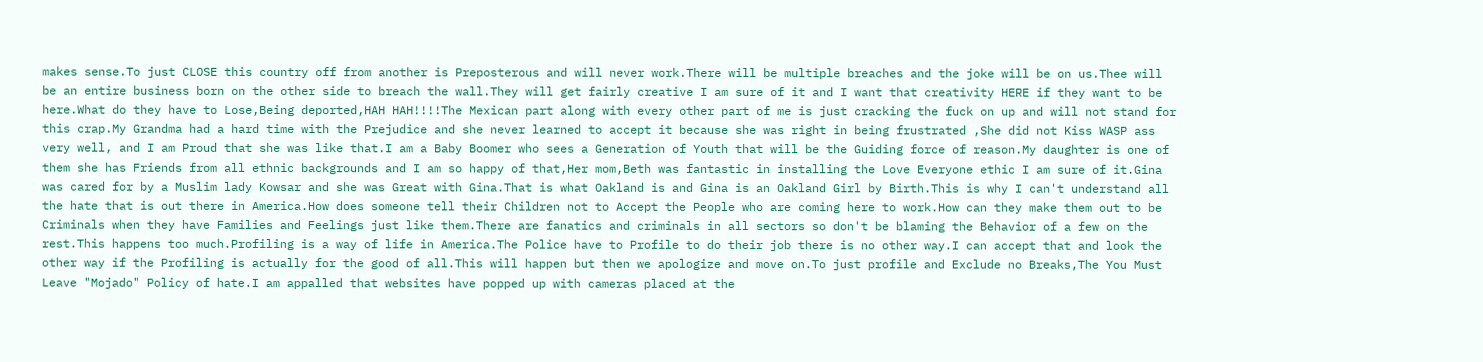makes sense.To just CLOSE this country off from another is Preposterous and will never work.There will be multiple breaches and the joke will be on us.Thee will be an entire business born on the other side to breach the wall.They will get fairly creative I am sure of it and I want that creativity HERE if they want to be here.What do they have to Lose,Being deported,HAH HAH!!!!The Mexican part along with every other part of me is just cracking the fuck on up and will not stand for this crap.My Grandma had a hard time with the Prejudice and she never learned to accept it because she was right in being frustrated ,She did not Kiss WASP ass very well, and I am Proud that she was like that.I am a Baby Boomer who sees a Generation of Youth that will be the Guiding force of reason.My daughter is one of them she has Friends from all ethnic backgrounds and I am so happy of that,Her mom,Beth was fantastic in installing the Love Everyone ethic I am sure of it.Gina was cared for by a Muslim lady Kowsar and she was Great with Gina.That is what Oakland is and Gina is an Oakland Girl by Birth.This is why I can't understand all the hate that is out there in America.How does someone tell their Children not to Accept the People who are coming here to work.How can they make them out to be Criminals when they have Families and Feelings just like them.There are fanatics and criminals in all sectors so don't be blaming the Behavior of a few on the rest.This happens too much.Profiling is a way of life in America.The Police have to Profile to do their job there is no other way.I can accept that and look the other way if the Profiling is actually for the good of all.This will happen but then we apologize and move on.To just profile and Exclude no Breaks,The You Must Leave "Mojado" Policy of hate.I am appalled that websites have popped up with cameras placed at the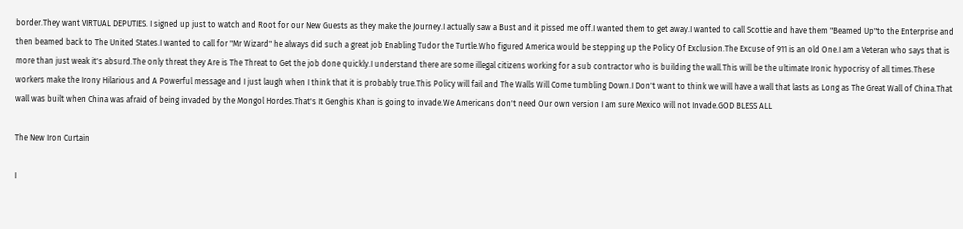border.They want VIRTUAL DEPUTIES. I signed up just to watch and Root for our New Guests as they make the Journey.I actually saw a Bust and it pissed me off.I wanted them to get away.I wanted to call Scottie and have them "Beamed Up"to the Enterprise and then beamed back to The United States.I wanted to call for "Mr Wizard" he always did such a great job Enabling Tudor the Turtle.Who figured America would be stepping up the Policy Of Exclusion.The Excuse of 911 is an old One.I am a Veteran who says that is more than just weak it's absurd.The only threat they Are is The Threat to Get the job done quickly.I understand there are some illegal citizens working for a sub contractor who is building the wall.This will be the ultimate Ironic hypocrisy of all times.These workers make the Irony Hilarious and A Powerful message and I just laugh when I think that it is probably true.This Policy will fail and The Walls Will Come tumbling Down.I Don't want to think we will have a wall that lasts as Long as The Great Wall of China.That wall was built when China was afraid of being invaded by the Mongol Hordes.That's It Genghis Khan is going to invade.We Americans don't need Our own version I am sure Mexico will not Invade.GOD BLESS ALL

The New Iron Curtain

I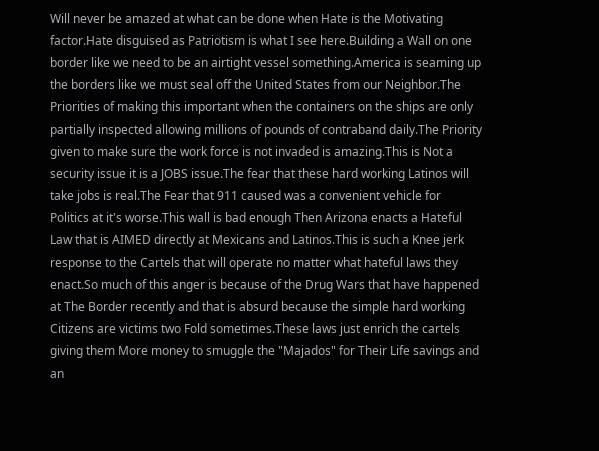Will never be amazed at what can be done when Hate is the Motivating factor.Hate disguised as Patriotism is what I see here.Building a Wall on one border like we need to be an airtight vessel something.America is seaming up the borders like we must seal off the United States from our Neighbor.The Priorities of making this important when the containers on the ships are only partially inspected allowing millions of pounds of contraband daily.The Priority given to make sure the work force is not invaded is amazing.This is Not a security issue it is a JOBS issue.The fear that these hard working Latinos will take jobs is real.The Fear that 911 caused was a convenient vehicle for Politics at it's worse.This wall is bad enough Then Arizona enacts a Hateful Law that is AIMED directly at Mexicans and Latinos.This is such a Knee jerk response to the Cartels that will operate no matter what hateful laws they enact.So much of this anger is because of the Drug Wars that have happened at The Border recently and that is absurd because the simple hard working Citizens are victims two Fold sometimes.These laws just enrich the cartels giving them More money to smuggle the "Majados" for Their Life savings and an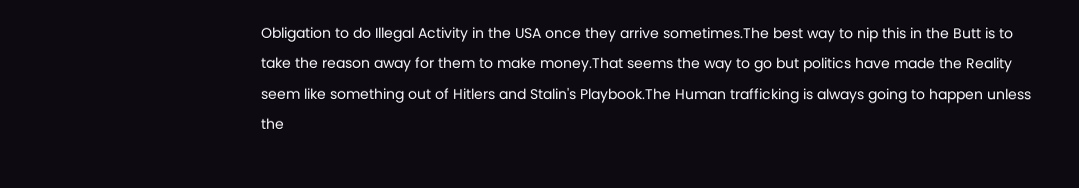Obligation to do Illegal Activity in the USA once they arrive sometimes.The best way to nip this in the Butt is to take the reason away for them to make money.That seems the way to go but politics have made the Reality seem like something out of Hitlers and Stalin's Playbook.The Human trafficking is always going to happen unless the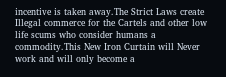incentive is taken away.The Strict Laws create Illegal commerce for the Cartels and other low life scums who consider humans a commodity.This New Iron Curtain will Never work and will only become a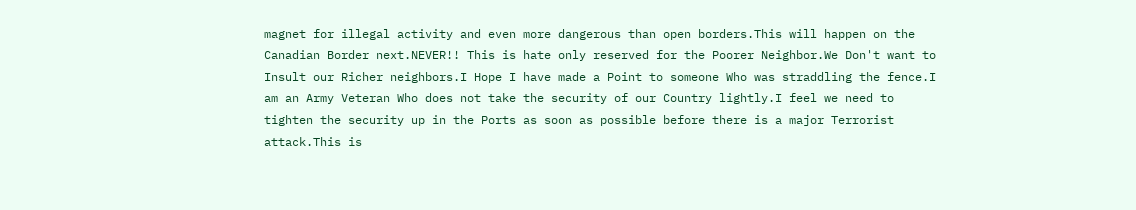magnet for illegal activity and even more dangerous than open borders.This will happen on the Canadian Border next.NEVER!! This is hate only reserved for the Poorer Neighbor.We Don't want to Insult our Richer neighbors.I Hope I have made a Point to someone Who was straddling the fence.I am an Army Veteran Who does not take the security of our Country lightly.I feel we need to tighten the security up in the Ports as soon as possible before there is a major Terrorist attack.This is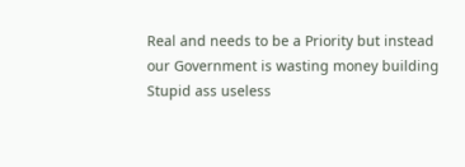Real and needs to be a Priority but instead our Government is wasting money building Stupid ass useless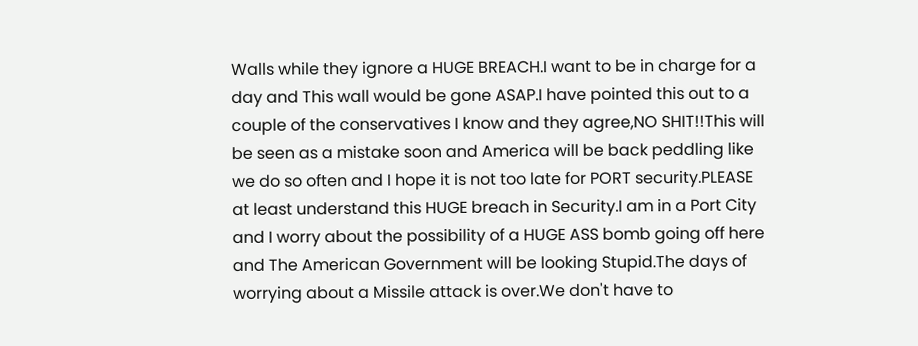Walls while they ignore a HUGE BREACH.I want to be in charge for a day and This wall would be gone ASAP.I have pointed this out to a couple of the conservatives I know and they agree,NO SHIT!!This will be seen as a mistake soon and America will be back peddling like we do so often and I hope it is not too late for PORT security.PLEASE at least understand this HUGE breach in Security.I am in a Port City and I worry about the possibility of a HUGE ASS bomb going off here and The American Government will be looking Stupid.The days of worrying about a Missile attack is over.We don't have to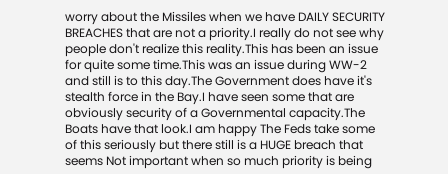worry about the Missiles when we have DAILY SECURITY BREACHES that are not a priority.I really do not see why people don't realize this reality.This has been an issue for quite some time.This was an issue during WW-2 and still is to this day.The Government does have it's stealth force in the Bay.I have seen some that are obviously security of a Governmental capacity.The Boats have that look.I am happy The Feds take some of this seriously but there still is a HUGE breach that seems Not important when so much priority is being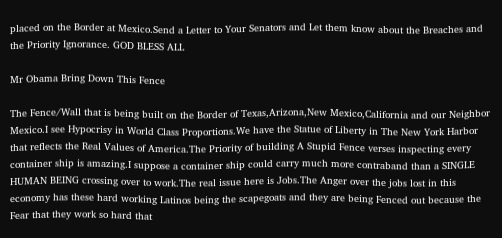placed on the Border at Mexico.Send a Letter to Your Senators and Let them know about the Breaches and the Priority Ignorance. GOD BLESS ALL

Mr Obama Bring Down This Fence

The Fence/Wall that is being built on the Border of Texas,Arizona,New Mexico,California and our Neighbor Mexico.I see Hypocrisy in World Class Proportions.We have the Statue of Liberty in The New York Harbor that reflects the Real Values of America.The Priority of building A Stupid Fence verses inspecting every container ship is amazing.I suppose a container ship could carry much more contraband than a SINGLE HUMAN BEING crossing over to work.The real issue here is Jobs.The Anger over the jobs lost in this economy has these hard working Latinos being the scapegoats and they are being Fenced out because the Fear that they work so hard that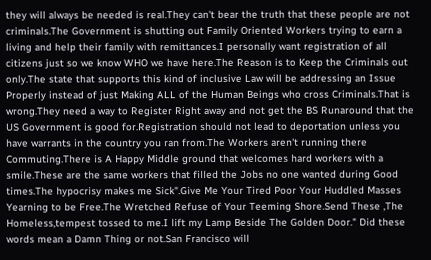they will always be needed is real.They can't bear the truth that these people are not criminals.The Government is shutting out Family Oriented Workers trying to earn a living and help their family with remittances.I personally want registration of all citizens just so we know WHO we have here.The Reason is to Keep the Criminals out only.The state that supports this kind of inclusive Law will be addressing an Issue Properly instead of just Making ALL of the Human Beings who cross Criminals.That is wrong.They need a way to Register Right away and not get the BS Runaround that the US Government is good for.Registration should not lead to deportation unless you have warrants in the country you ran from.The Workers aren't running there Commuting.There is A Happy Middle ground that welcomes hard workers with a smile.These are the same workers that filled the Jobs no one wanted during Good times.The hypocrisy makes me Sick".Give Me Your Tired Poor Your Huddled Masses Yearning to be Free.The Wretched Refuse of Your Teeming Shore.Send These ,The Homeless,tempest tossed to me.I lift my Lamp Beside The Golden Door." Did these words mean a Damn Thing or not.San Francisco will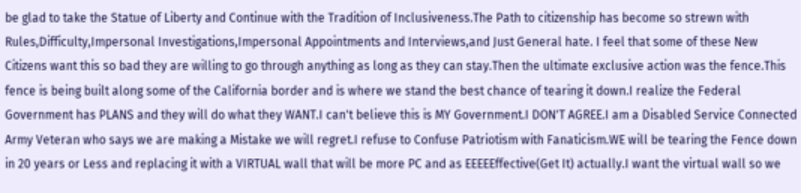be glad to take the Statue of Liberty and Continue with the Tradition of Inclusiveness.The Path to citizenship has become so strewn with Rules,Difficulty,Impersonal Investigations,Impersonal Appointments and Interviews,and Just General hate. I feel that some of these New Citizens want this so bad they are willing to go through anything as long as they can stay.Then the ultimate exclusive action was the fence.This fence is being built along some of the California border and is where we stand the best chance of tearing it down.I realize the Federal Government has PLANS and they will do what they WANT.I can't believe this is MY Government.I DON'T AGREE.I am a Disabled Service Connected Army Veteran who says we are making a Mistake we will regret.I refuse to Confuse Patriotism with Fanaticism.WE will be tearing the Fence down in 20 years or Less and replacing it with a VIRTUAL wall that will be more PC and as EEEEEffective(Get It) actually.I want the virtual wall so we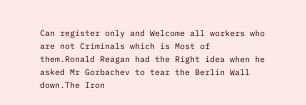Can register only and Welcome all workers who are not Criminals which is Most of them.Ronald Reagan had the Right idea when he asked Mr Gorbachev to tear the Berlin Wall down.The Iron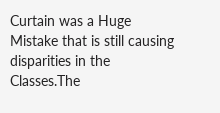Curtain was a Huge Mistake that is still causing disparities in the Classes.The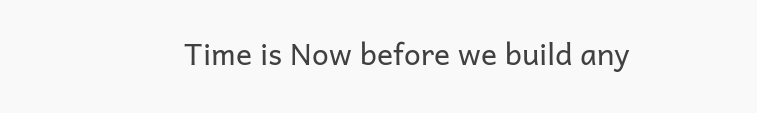Time is Now before we build any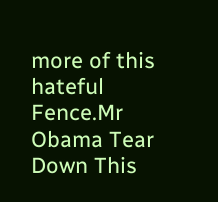more of this hateful Fence.Mr Obama Tear Down This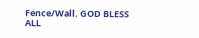Fence/Wall. GOD BLESS ALL